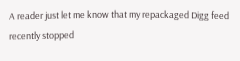A reader just let me know that my repackaged Digg feed recently stopped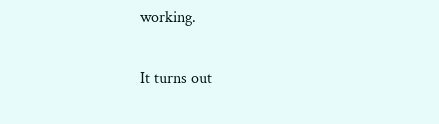working.

It turns out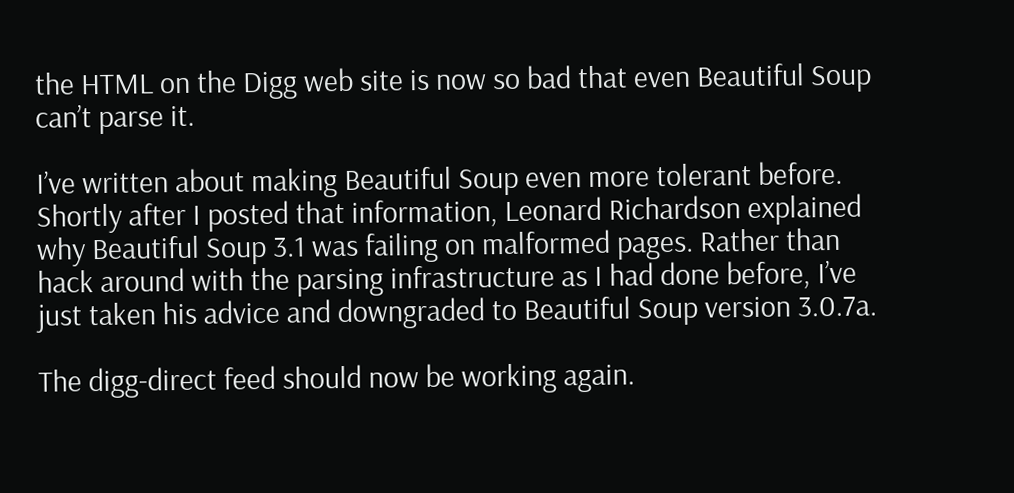the HTML on the Digg web site is now so bad that even Beautiful Soup can’t parse it.

I’ve written about making Beautiful Soup even more tolerant before. Shortly after I posted that information, Leonard Richardson explained why Beautiful Soup 3.1 was failing on malformed pages. Rather than hack around with the parsing infrastructure as I had done before, I’ve just taken his advice and downgraded to Beautiful Soup version 3.0.7a.

The digg-direct feed should now be working again.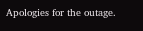Apologies for the outage.